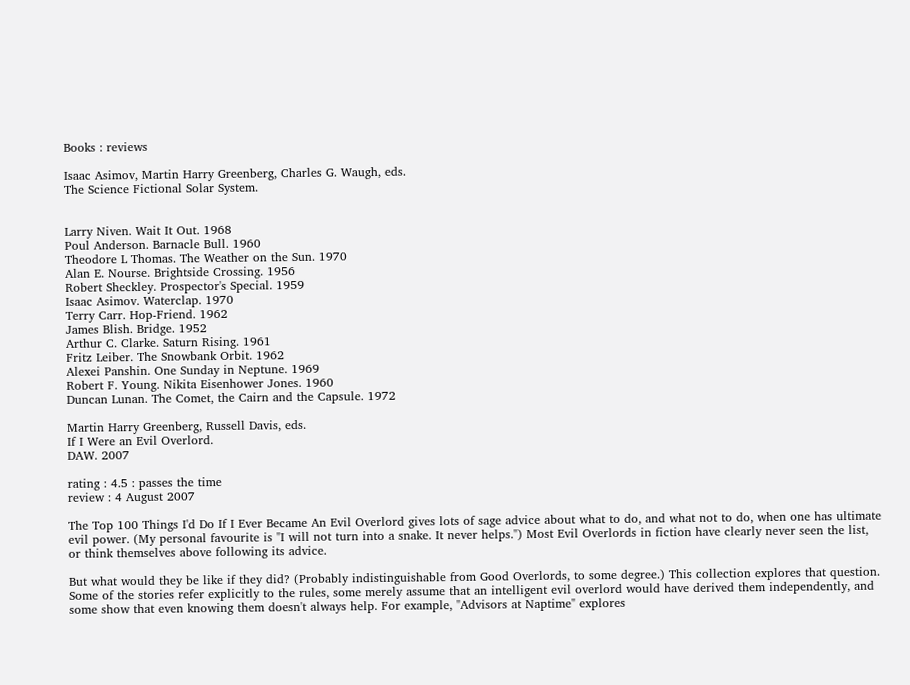Books : reviews

Isaac Asimov, Martin Harry Greenberg, Charles G. Waugh, eds.
The Science Fictional Solar System.


Larry Niven. Wait It Out. 1968
Poul Anderson. Barnacle Bull. 1960
Theodore L Thomas. The Weather on the Sun. 1970
Alan E. Nourse. Brightside Crossing. 1956
Robert Sheckley. Prospector's Special. 1959
Isaac Asimov. Waterclap. 1970
Terry Carr. Hop-Friend. 1962
James Blish. Bridge. 1952
Arthur C. Clarke. Saturn Rising. 1961
Fritz Leiber. The Snowbank Orbit. 1962
Alexei Panshin. One Sunday in Neptune. 1969
Robert F. Young. Nikita Eisenhower Jones. 1960
Duncan Lunan. The Comet, the Cairn and the Capsule. 1972

Martin Harry Greenberg, Russell Davis, eds.
If I Were an Evil Overlord.
DAW. 2007

rating : 4.5 : passes the time
review : 4 August 2007

The Top 100 Things I'd Do If I Ever Became An Evil Overlord gives lots of sage advice about what to do, and what not to do, when one has ultimate evil power. (My personal favourite is "I will not turn into a snake. It never helps.") Most Evil Overlords in fiction have clearly never seen the list, or think themselves above following its advice.

But what would they be like if they did? (Probably indistinguishable from Good Overlords, to some degree.) This collection explores that question. Some of the stories refer explicitly to the rules, some merely assume that an intelligent evil overlord would have derived them independently, and some show that even knowing them doesn't always help. For example, "Advisors at Naptime" explores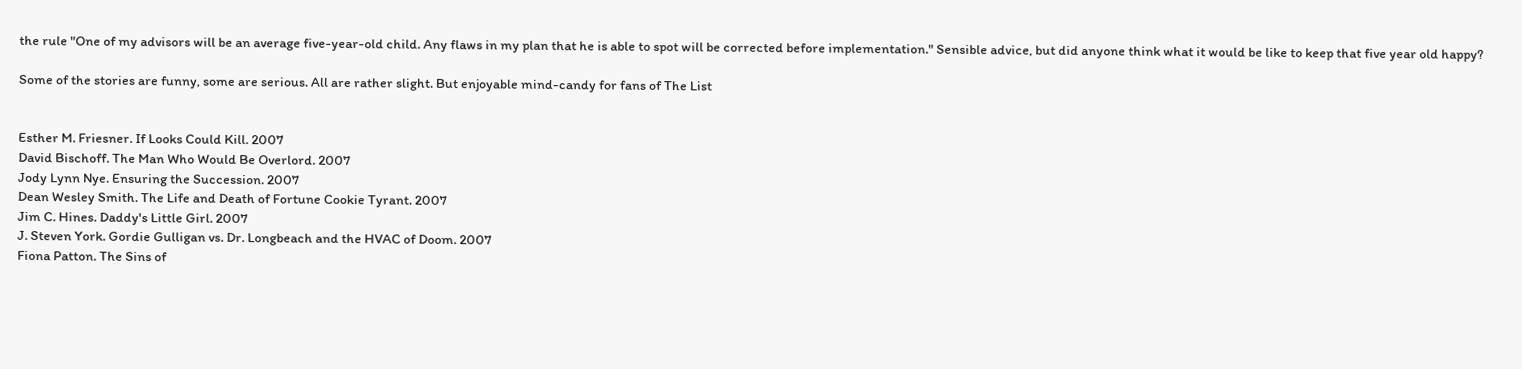the rule "One of my advisors will be an average five-year-old child. Any flaws in my plan that he is able to spot will be corrected before implementation." Sensible advice, but did anyone think what it would be like to keep that five year old happy?

Some of the stories are funny, some are serious. All are rather slight. But enjoyable mind-candy for fans of The List


Esther M. Friesner. If Looks Could Kill. 2007
David Bischoff. The Man Who Would Be Overlord. 2007
Jody Lynn Nye. Ensuring the Succession. 2007
Dean Wesley Smith. The Life and Death of Fortune Cookie Tyrant. 2007
Jim C. Hines. Daddy's Little Girl. 2007
J. Steven York. Gordie Gulligan vs. Dr. Longbeach and the HVAC of Doom. 2007
Fiona Patton. The Sins of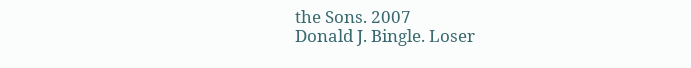the Sons. 2007
Donald J. Bingle. Loser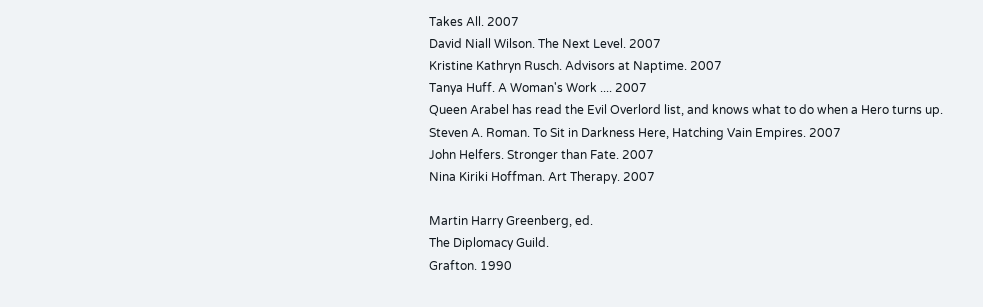Takes All. 2007
David Niall Wilson. The Next Level. 2007
Kristine Kathryn Rusch. Advisors at Naptime. 2007
Tanya Huff. A Woman's Work .... 2007
Queen Arabel has read the Evil Overlord list, and knows what to do when a Hero turns up.
Steven A. Roman. To Sit in Darkness Here, Hatching Vain Empires. 2007
John Helfers. Stronger than Fate. 2007
Nina Kiriki Hoffman. Art Therapy. 2007

Martin Harry Greenberg, ed.
The Diplomacy Guild.
Grafton. 1990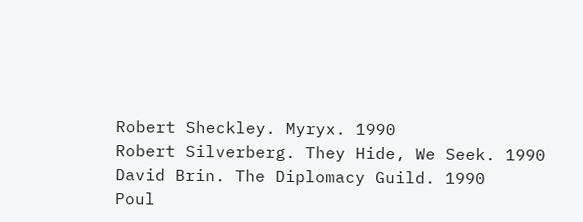Robert Sheckley. Myryx. 1990
Robert Silverberg. They Hide, We Seek. 1990
David Brin. The Diplomacy Guild. 1990
Poul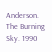Anderson. The Burning Sky. 1990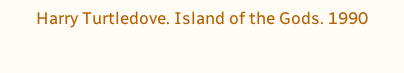Harry Turtledove. Island of the Gods. 1990